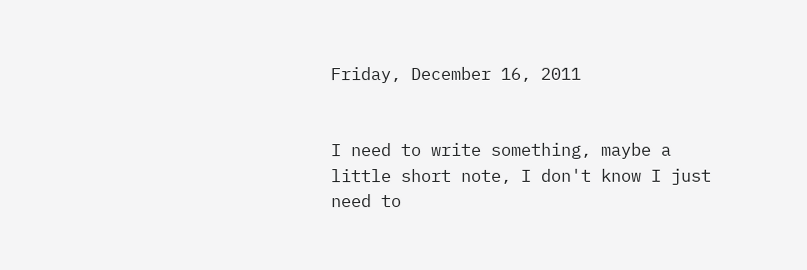Friday, December 16, 2011


I need to write something, maybe a little short note, I don't know I just need to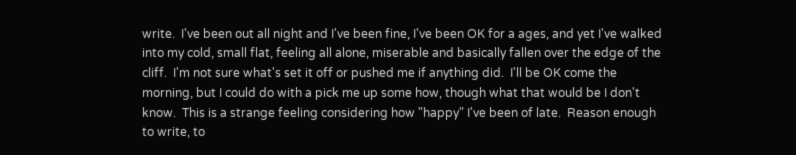write.  I've been out all night and I've been fine, I've been OK for a ages, and yet I've walked into my cold, small flat, feeling all alone, miserable and basically fallen over the edge of the cliff.  I'm not sure what's set it off or pushed me if anything did.  I'll be OK come the morning, but I could do with a pick me up some how, though what that would be I don't know.  This is a strange feeling considering how "happy" I've been of late.  Reason enough to write, to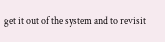get it out of the system and to revisit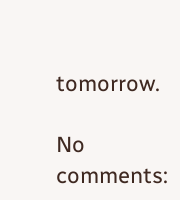tomorrow.

No comments: